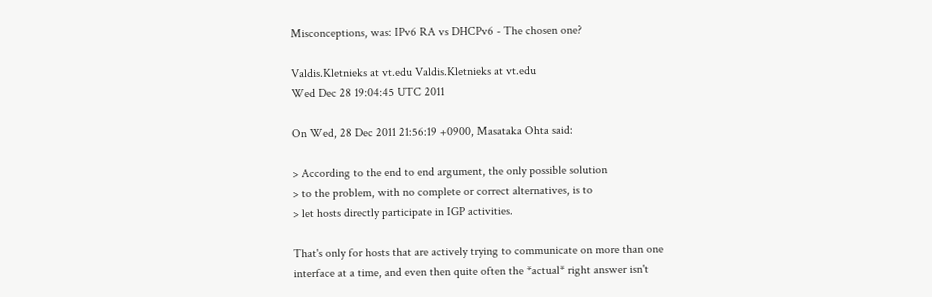Misconceptions, was: IPv6 RA vs DHCPv6 - The chosen one?

Valdis.Kletnieks at vt.edu Valdis.Kletnieks at vt.edu
Wed Dec 28 19:04:45 UTC 2011

On Wed, 28 Dec 2011 21:56:19 +0900, Masataka Ohta said:

> According to the end to end argument, the only possible solution
> to the problem, with no complete or correct alternatives, is to
> let hosts directly participate in IGP activities.

That's only for hosts that are actively trying to communicate on more than one
interface at a time, and even then quite often the *actual* right answer isn't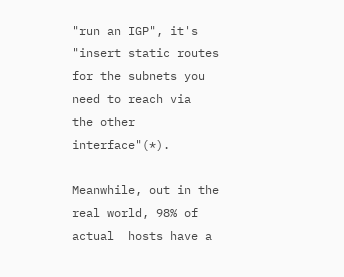"run an IGP", it's "insert static routes for the subnets you need to reach via
the other interface"(*).

Meanwhile, out in the real world, 98% of actual  hosts have a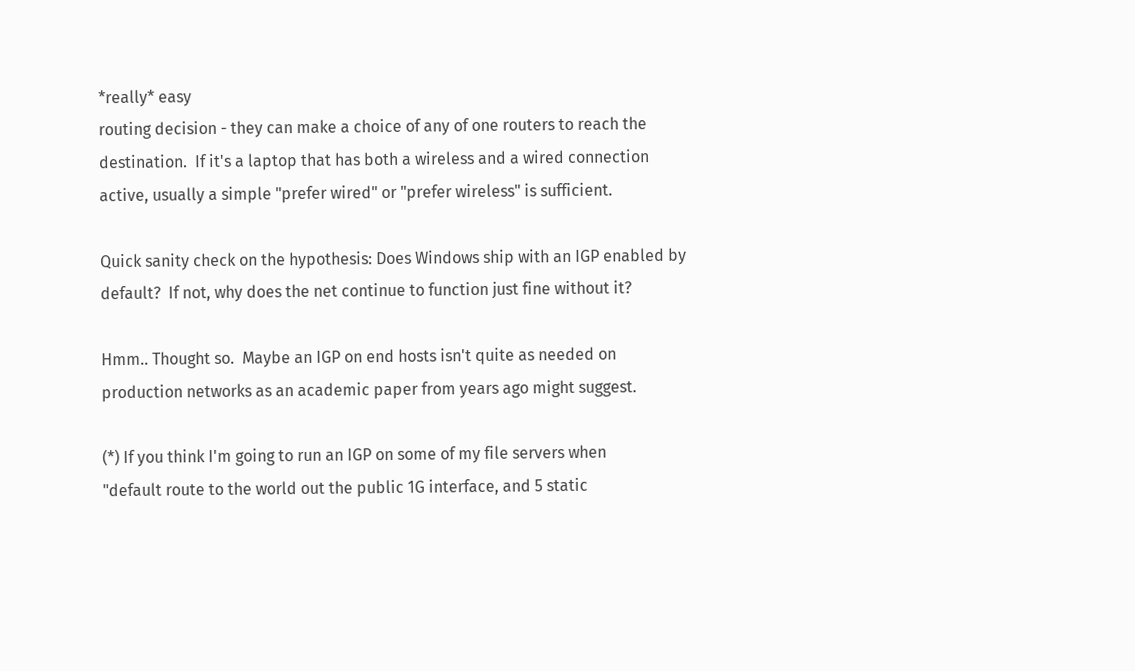*really* easy
routing decision - they can make a choice of any of one routers to reach the
destination.  If it's a laptop that has both a wireless and a wired connection
active, usually a simple "prefer wired" or "prefer wireless" is sufficient.

Quick sanity check on the hypothesis: Does Windows ship with an IGP enabled by
default?  If not, why does the net continue to function just fine without it?

Hmm.. Thought so.  Maybe an IGP on end hosts isn't quite as needed on
production networks as an academic paper from years ago might suggest.

(*) If you think I'm going to run an IGP on some of my file servers when
"default route to the world out the public 1G interface, and 5 static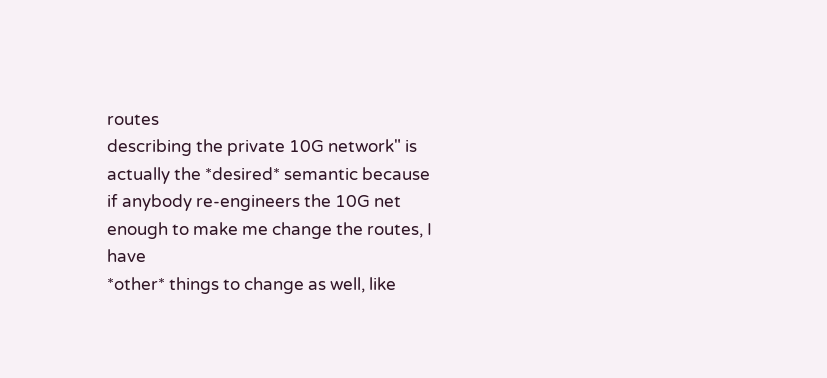routes
describing the private 10G network" is actually the *desired* semantic because
if anybody re-engineers the 10G net enough to make me change the routes, I have
*other* things to change as well, like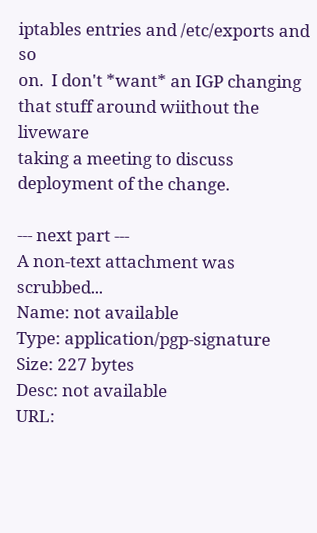iptables entries and /etc/exports and so
on.  I don't *want* an IGP changing that stuff around wiithout the liveware
taking a meeting to discuss deployment of the change.

--- next part ---
A non-text attachment was scrubbed...
Name: not available
Type: application/pgp-signature
Size: 227 bytes
Desc: not available
URL: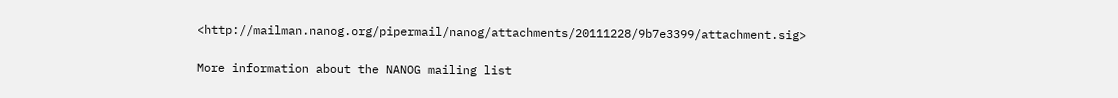<http://mailman.nanog.org/pipermail/nanog/attachments/20111228/9b7e3399/attachment.sig>

More information about the NANOG mailing list